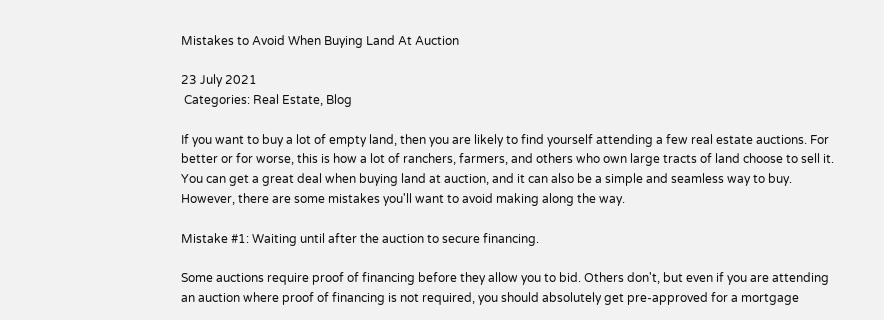Mistakes to Avoid When Buying Land At Auction

23 July 2021
 Categories: Real Estate, Blog

If you want to buy a lot of empty land, then you are likely to find yourself attending a few real estate auctions. For better or for worse, this is how a lot of ranchers, farmers, and others who own large tracts of land choose to sell it. You can get a great deal when buying land at auction, and it can also be a simple and seamless way to buy. However, there are some mistakes you'll want to avoid making along the way.

Mistake #1: Waiting until after the auction to secure financing.

Some auctions require proof of financing before they allow you to bid. Others don't, but even if you are attending an auction where proof of financing is not required, you should absolutely get pre-approved for a mortgage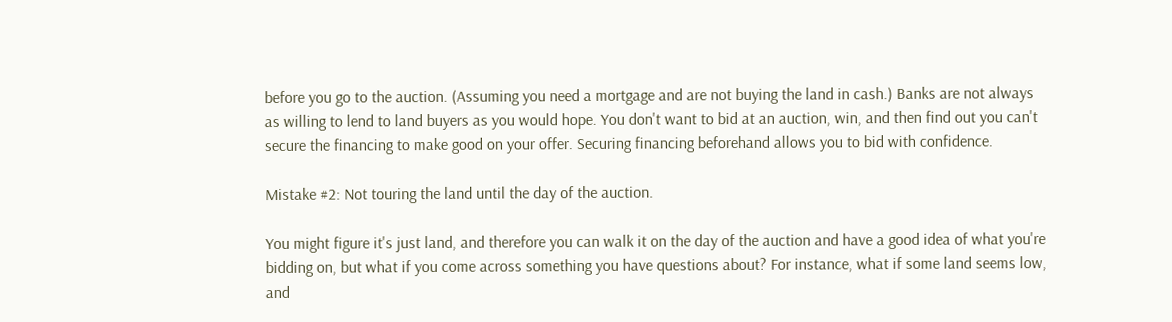before you go to the auction. (Assuming you need a mortgage and are not buying the land in cash.) Banks are not always as willing to lend to land buyers as you would hope. You don't want to bid at an auction, win, and then find out you can't secure the financing to make good on your offer. Securing financing beforehand allows you to bid with confidence.

Mistake #2: Not touring the land until the day of the auction.

You might figure it's just land, and therefore you can walk it on the day of the auction and have a good idea of what you're bidding on, but what if you come across something you have questions about? For instance, what if some land seems low, and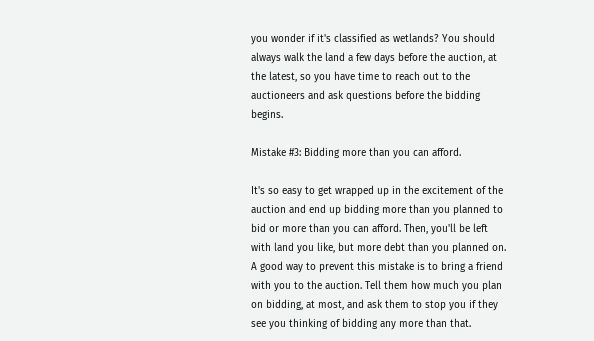you wonder if it's classified as wetlands? You should always walk the land a few days before the auction, at the latest, so you have time to reach out to the auctioneers and ask questions before the bidding begins.

Mistake #3: Bidding more than you can afford.

It's so easy to get wrapped up in the excitement of the auction and end up bidding more than you planned to bid or more than you can afford. Then, you'll be left with land you like, but more debt than you planned on. A good way to prevent this mistake is to bring a friend with you to the auction. Tell them how much you plan on bidding, at most, and ask them to stop you if they see you thinking of bidding any more than that.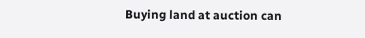Buying land at auction can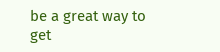be a great way to get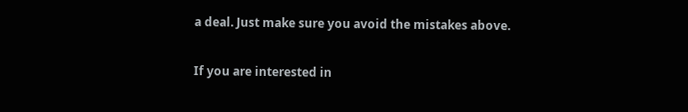a deal. Just make sure you avoid the mistakes above.

If you are interested in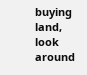buying land, look around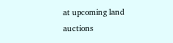at upcoming land auctions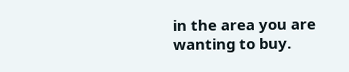in the area you are wanting to buy.